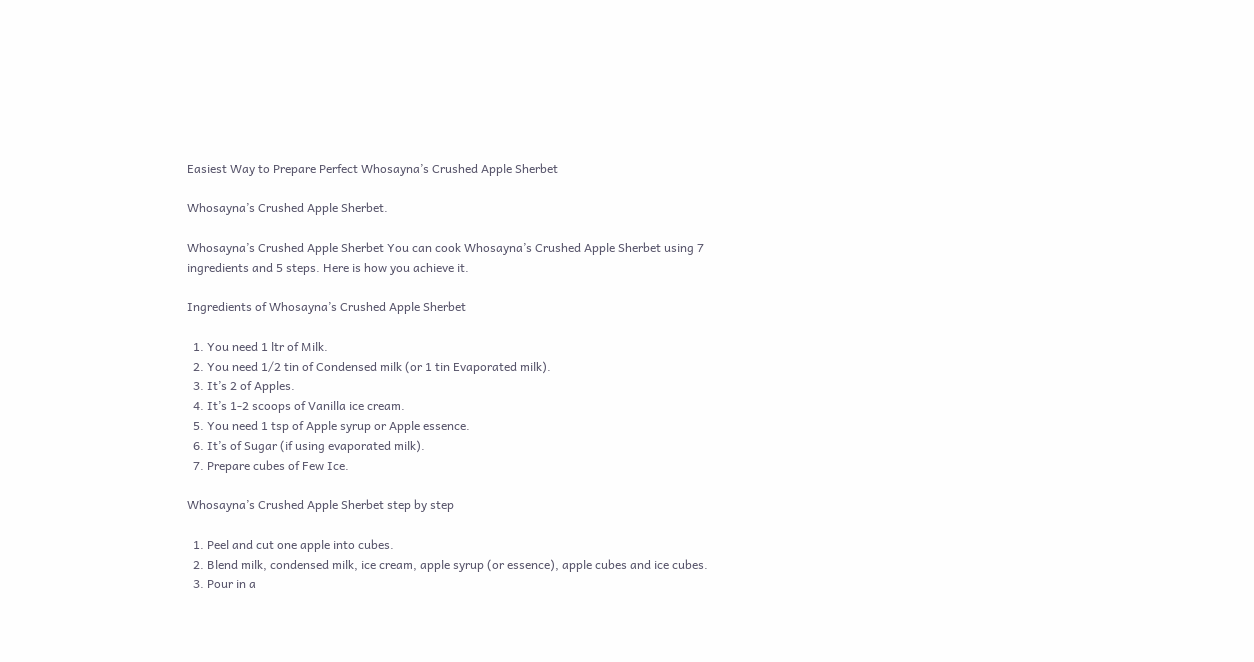Easiest Way to Prepare Perfect Whosayna’s Crushed Apple Sherbet

Whosayna’s Crushed Apple Sherbet.

Whosayna’s Crushed Apple Sherbet You can cook Whosayna’s Crushed Apple Sherbet using 7 ingredients and 5 steps. Here is how you achieve it.

Ingredients of Whosayna’s Crushed Apple Sherbet

  1. You need 1 ltr of Milk.
  2. You need 1/2 tin of Condensed milk (or 1 tin Evaporated milk).
  3. It’s 2 of Apples.
  4. It’s 1-2 scoops of Vanilla ice cream.
  5. You need 1 tsp of Apple syrup or Apple essence.
  6. It’s of Sugar (if using evaporated milk).
  7. Prepare cubes of Few Ice.

Whosayna’s Crushed Apple Sherbet step by step

  1. Peel and cut one apple into cubes.
  2. Blend milk, condensed milk, ice cream, apple syrup (or essence), apple cubes and ice cubes.
  3. Pour in a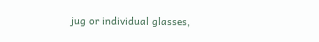jug or individual glasses,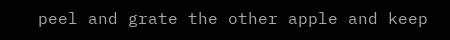peel and grate the other apple and keep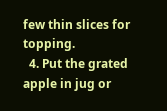few thin slices for topping.
  4. Put the grated apple in jug or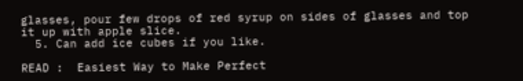glasses, pour few drops of red syrup on sides of glasses and top it up with apple slice.
  5. Can add ice cubes if you like.

READ :  Easiest Way to Make Perfect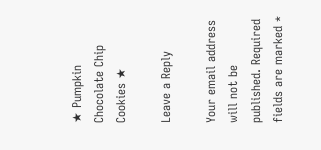★ Pumpkin Chocolate Chip Cookies ★

Leave a Reply

Your email address will not be published. Required fields are marked *